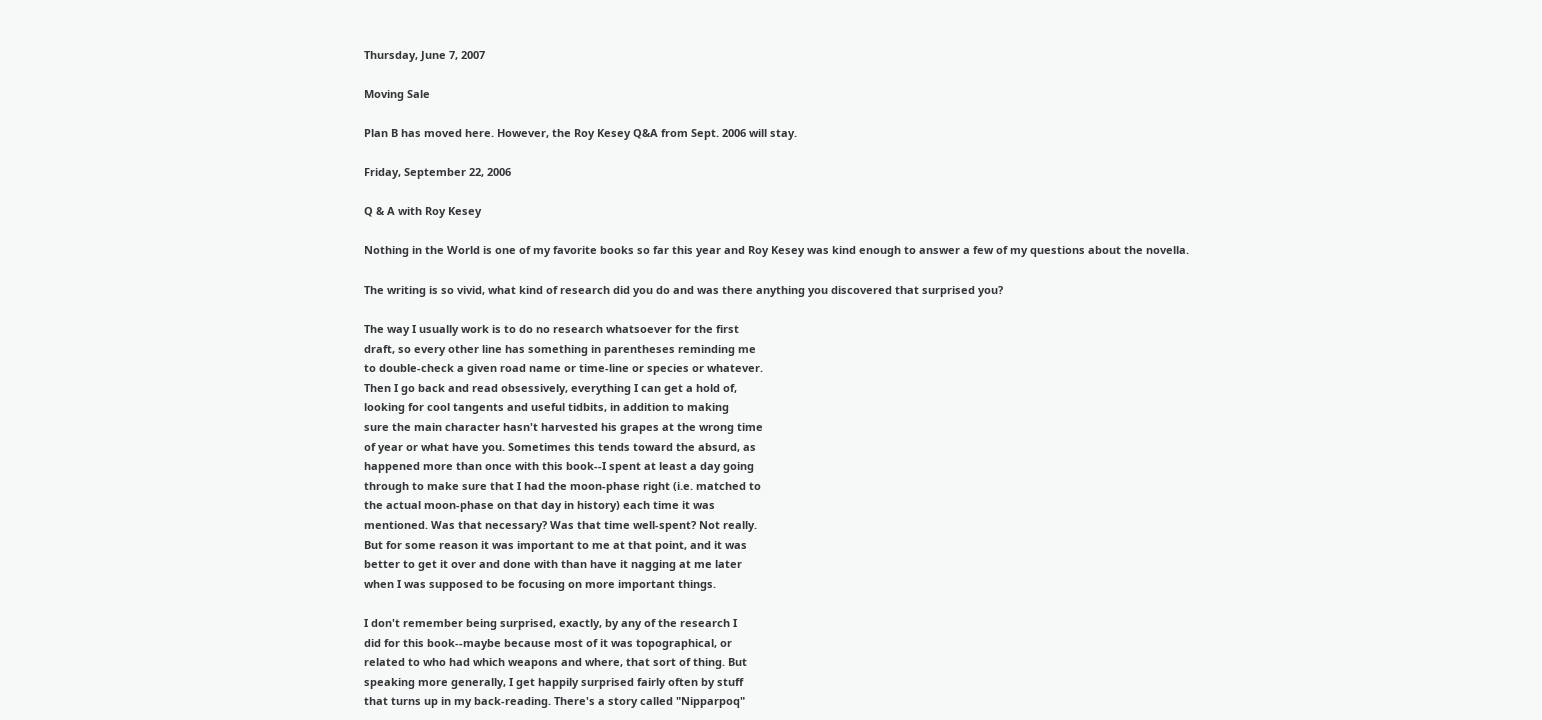Thursday, June 7, 2007

Moving Sale

Plan B has moved here. However, the Roy Kesey Q&A from Sept. 2006 will stay.

Friday, September 22, 2006

Q & A with Roy Kesey

Nothing in the World is one of my favorite books so far this year and Roy Kesey was kind enough to answer a few of my questions about the novella.

The writing is so vivid, what kind of research did you do and was there anything you discovered that surprised you?

The way I usually work is to do no research whatsoever for the first
draft, so every other line has something in parentheses reminding me
to double-check a given road name or time-line or species or whatever.
Then I go back and read obsessively, everything I can get a hold of,
looking for cool tangents and useful tidbits, in addition to making
sure the main character hasn't harvested his grapes at the wrong time
of year or what have you. Sometimes this tends toward the absurd, as
happened more than once with this book--I spent at least a day going
through to make sure that I had the moon-phase right (i.e. matched to
the actual moon-phase on that day in history) each time it was
mentioned. Was that necessary? Was that time well-spent? Not really.
But for some reason it was important to me at that point, and it was
better to get it over and done with than have it nagging at me later
when I was supposed to be focusing on more important things.

I don't remember being surprised, exactly, by any of the research I
did for this book--maybe because most of it was topographical, or
related to who had which weapons and where, that sort of thing. But
speaking more generally, I get happily surprised fairly often by stuff
that turns up in my back-reading. There's a story called "Nipparpoq"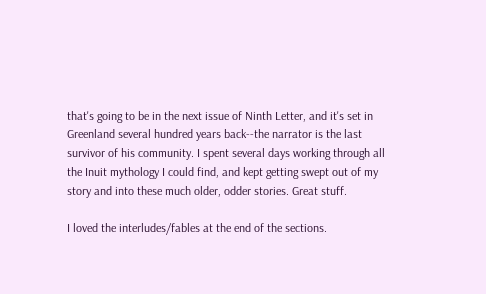that's going to be in the next issue of Ninth Letter, and it's set in
Greenland several hundred years back--the narrator is the last
survivor of his community. I spent several days working through all
the Inuit mythology I could find, and kept getting swept out of my
story and into these much older, odder stories. Great stuff.

I loved the interludes/fables at the end of the sections.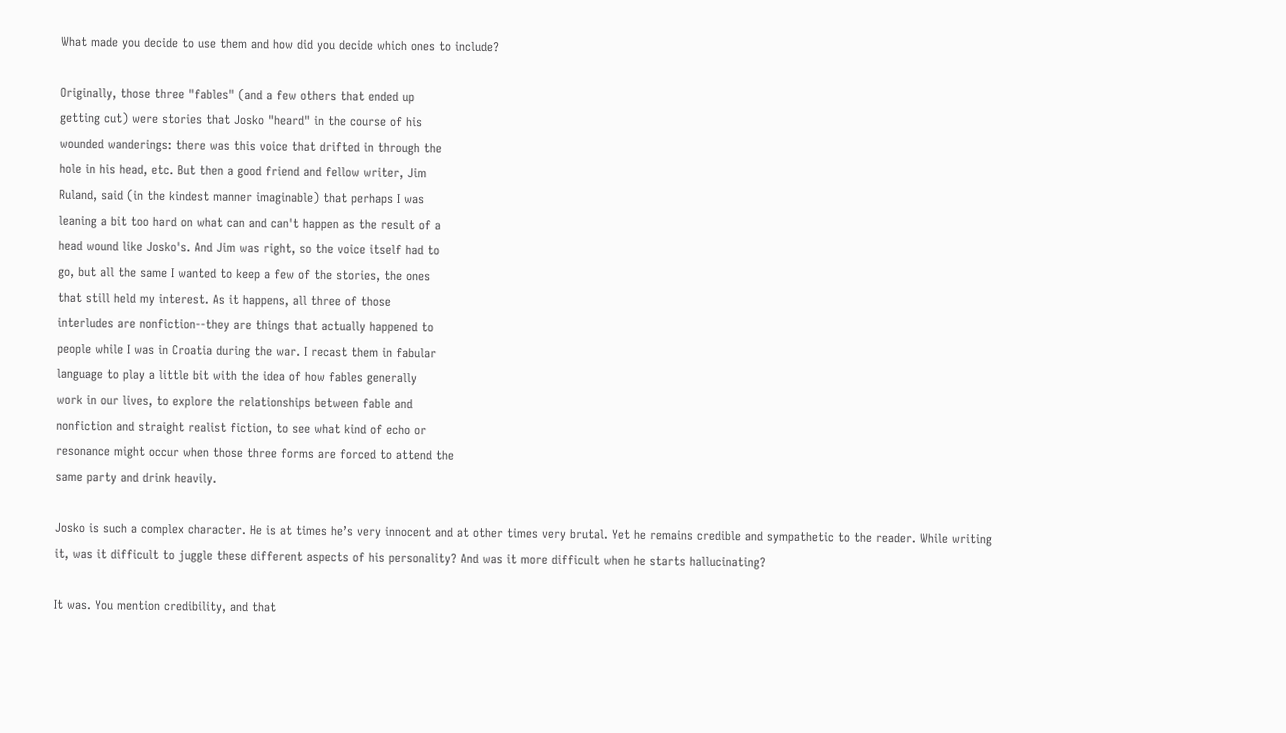What made you decide to use them and how did you decide which ones to include?

Originally, those three "fables" (and a few others that ended up
getting cut) were stories that Josko "heard" in the course of his
wounded wanderings: there was this voice that drifted in through the
hole in his head, etc. But then a good friend and fellow writer, Jim
Ruland, said (in the kindest manner imaginable) that perhaps I was
leaning a bit too hard on what can and can't happen as the result of a
head wound like Josko's. And Jim was right, so the voice itself had to
go, but all the same I wanted to keep a few of the stories, the ones
that still held my interest. As it happens, all three of those
interludes are nonfiction--they are things that actually happened to
people while I was in Croatia during the war. I recast them in fabular
language to play a little bit with the idea of how fables generally
work in our lives, to explore the relationships between fable and
nonfiction and straight realist fiction, to see what kind of echo or
resonance might occur when those three forms are forced to attend the
same party and drink heavily.

Josko is such a complex character. He is at times he’s very innocent and at other times very brutal. Yet he remains credible and sympathetic to the reader. While writing it, was it difficult to juggle these different aspects of his personality? And was it more difficult when he starts hallucinating?

It was. You mention credibility, and that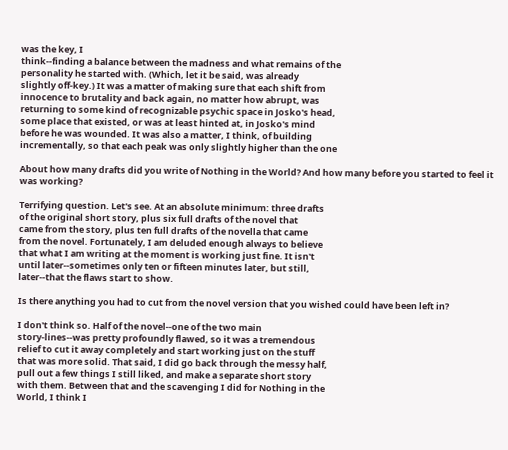was the key, I
think--finding a balance between the madness and what remains of the
personality he started with. (Which, let it be said, was already
slightly off-key.) It was a matter of making sure that each shift from
innocence to brutality and back again, no matter how abrupt, was
returning to some kind of recognizable psychic space in Josko's head,
some place that existed, or was at least hinted at, in Josko's mind
before he was wounded. It was also a matter, I think, of building
incrementally, so that each peak was only slightly higher than the one

About how many drafts did you write of Nothing in the World? And how many before you started to feel it was working?

Terrifying question. Let's see. At an absolute minimum: three drafts
of the original short story, plus six full drafts of the novel that
came from the story, plus ten full drafts of the novella that came
from the novel. Fortunately, I am deluded enough always to believe
that what I am writing at the moment is working just fine. It isn't
until later--sometimes only ten or fifteen minutes later, but still,
later--that the flaws start to show.

Is there anything you had to cut from the novel version that you wished could have been left in?

I don't think so. Half of the novel--one of the two main
story-lines--was pretty profoundly flawed, so it was a tremendous
relief to cut it away completely and start working just on the stuff
that was more solid. That said, I did go back through the messy half,
pull out a few things I still liked, and make a separate short story
with them. Between that and the scavenging I did for Nothing in the
World, I think I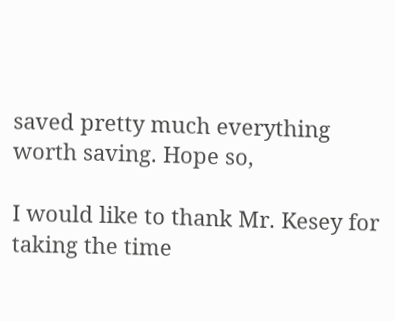saved pretty much everything worth saving. Hope so,

I would like to thank Mr. Kesey for taking the time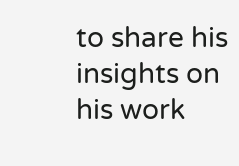to share his insights on his work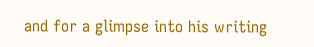and for a glimpse into his writing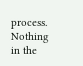process. Nothing in the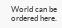World can be ordered here.